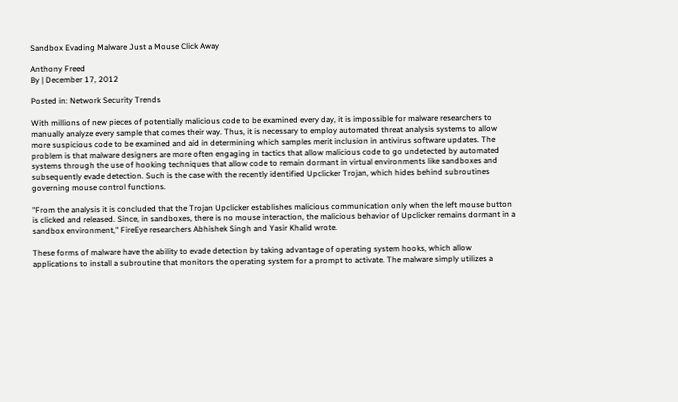Sandbox Evading Malware Just a Mouse Click Away

Anthony Freed
By | December 17, 2012

Posted in: Network Security Trends

With millions of new pieces of potentially malicious code to be examined every day, it is impossible for malware researchers to manually analyze every sample that comes their way. Thus, it is necessary to employ automated threat analysis systems to allow more suspicious code to be examined and aid in determining which samples merit inclusion in antivirus software updates. The problem is that malware designers are more often engaging in tactics that allow malicious code to go undetected by automated systems through the use of hooking techniques that allow code to remain dormant in virtual environments like sandboxes and subsequently evade detection. Such is the case with the recently identified Upclicker Trojan, which hides behind subroutines governing mouse control functions.

"From the analysis it is concluded that the Trojan Upclicker establishes malicious communication only when the left mouse button is clicked and released. Since, in sandboxes, there is no mouse interaction, the malicious behavior of Upclicker remains dormant in a sandbox environment," FireEye researchers Abhishek Singh and Yasir Khalid wrote.

These forms of malware have the ability to evade detection by taking advantage of operating system hooks, which allow applications to install a subroutine that monitors the operating system for a prompt to activate. The malware simply utilizes a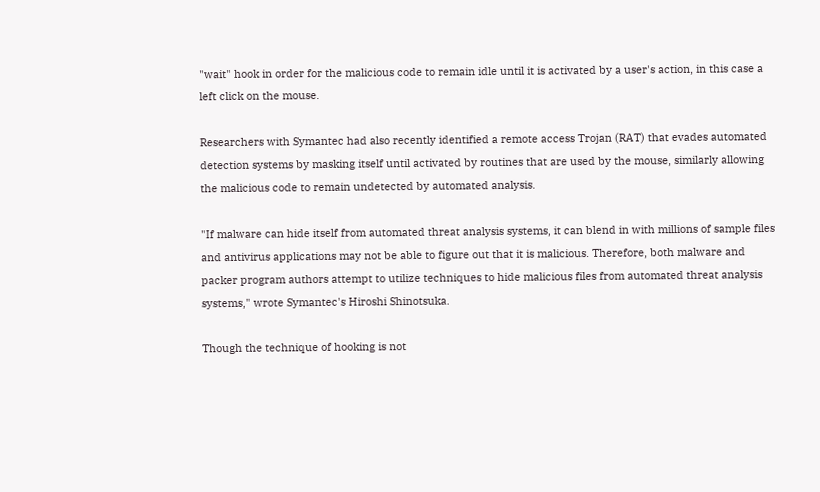"wait" hook in order for the malicious code to remain idle until it is activated by a user's action, in this case a left click on the mouse.

Researchers with Symantec had also recently identified a remote access Trojan (RAT) that evades automated detection systems by masking itself until activated by routines that are used by the mouse, similarly allowing the malicious code to remain undetected by automated analysis.

"If malware can hide itself from automated threat analysis systems, it can blend in with millions of sample files and antivirus applications may not be able to figure out that it is malicious. Therefore, both malware and packer program authors attempt to utilize techniques to hide malicious files from automated threat analysis systems," wrote Symantec's Hiroshi Shinotsuka.

Though the technique of hooking is not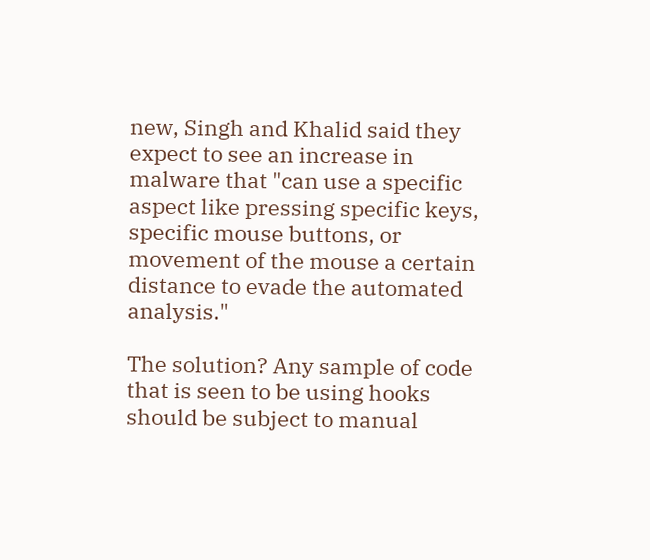new, Singh and Khalid said they expect to see an increase in malware that "can use a specific aspect like pressing specific keys, specific mouse buttons, or movement of the mouse a certain distance to evade the automated analysis."

The solution? Any sample of code that is seen to be using hooks should be subject to manual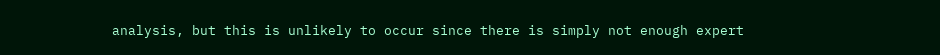analysis, but this is unlikely to occur since there is simply not enough expert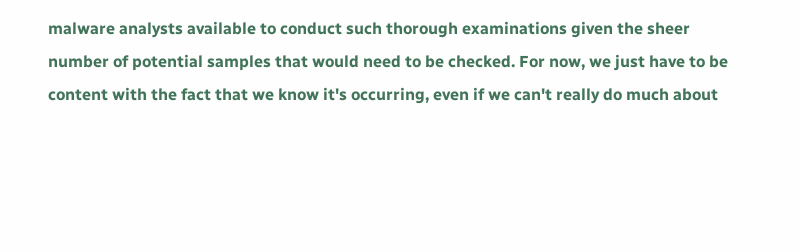malware analysts available to conduct such thorough examinations given the sheer number of potential samples that would need to be checked. For now, we just have to be content with the fact that we know it's occurring, even if we can't really do much about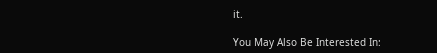it.

You May Also Be Interested In: